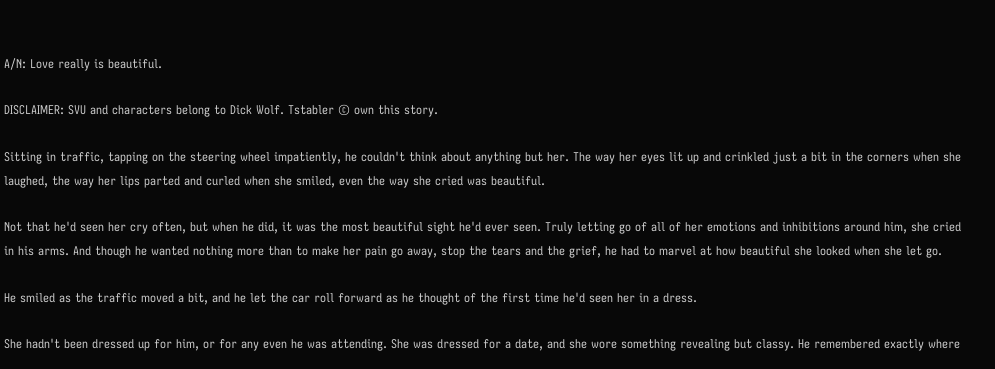A/N: Love really is beautiful.

DISCLAIMER: SVU and characters belong to Dick Wolf. Tstabler © own this story.

Sitting in traffic, tapping on the steering wheel impatiently, he couldn't think about anything but her. The way her eyes lit up and crinkled just a bit in the corners when she laughed, the way her lips parted and curled when she smiled, even the way she cried was beautiful.

Not that he'd seen her cry often, but when he did, it was the most beautiful sight he'd ever seen. Truly letting go of all of her emotions and inhibitions around him, she cried in his arms. And though he wanted nothing more than to make her pain go away, stop the tears and the grief, he had to marvel at how beautiful she looked when she let go.

He smiled as the traffic moved a bit, and he let the car roll forward as he thought of the first time he'd seen her in a dress.

She hadn't been dressed up for him, or for any even he was attending. She was dressed for a date, and she wore something revealing but classy. He remembered exactly where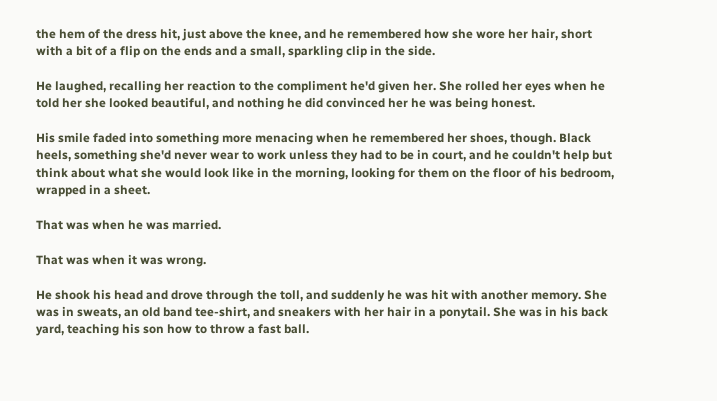the hem of the dress hit, just above the knee, and he remembered how she wore her hair, short with a bit of a flip on the ends and a small, sparkling clip in the side.

He laughed, recalling her reaction to the compliment he'd given her. She rolled her eyes when he told her she looked beautiful, and nothing he did convinced her he was being honest.

His smile faded into something more menacing when he remembered her shoes, though. Black heels, something she'd never wear to work unless they had to be in court, and he couldn't help but think about what she would look like in the morning, looking for them on the floor of his bedroom, wrapped in a sheet.

That was when he was married.

That was when it was wrong.

He shook his head and drove through the toll, and suddenly he was hit with another memory. She was in sweats, an old band tee-shirt, and sneakers with her hair in a ponytail. She was in his back yard, teaching his son how to throw a fast ball.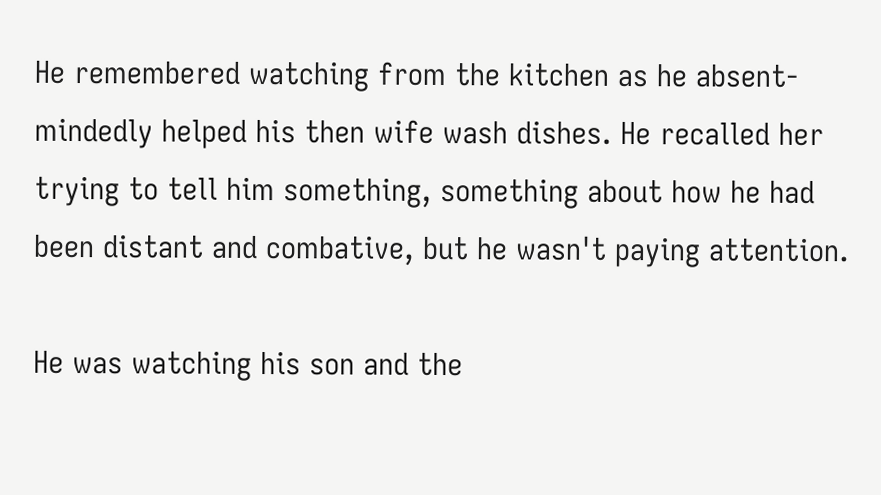He remembered watching from the kitchen as he absent-mindedly helped his then wife wash dishes. He recalled her trying to tell him something, something about how he had been distant and combative, but he wasn't paying attention.

He was watching his son and the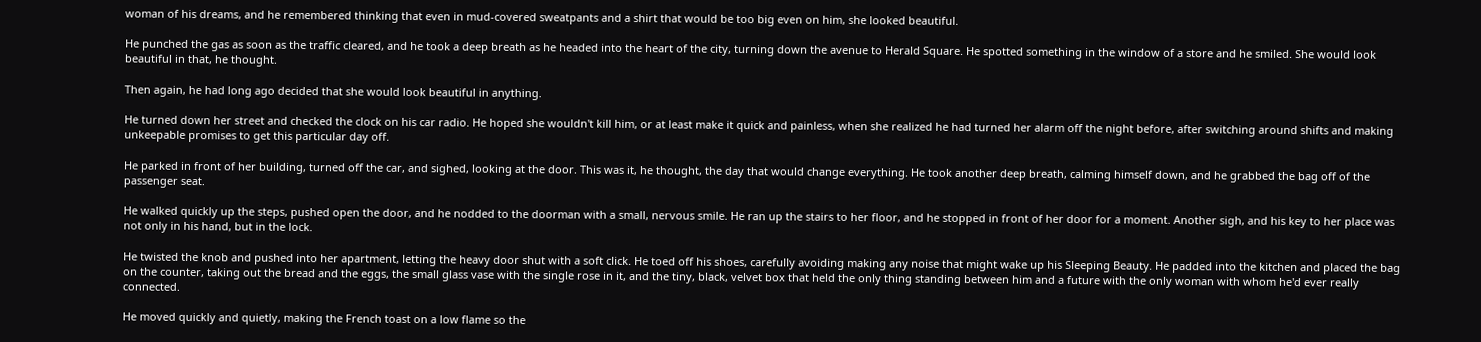woman of his dreams, and he remembered thinking that even in mud-covered sweatpants and a shirt that would be too big even on him, she looked beautiful.

He punched the gas as soon as the traffic cleared, and he took a deep breath as he headed into the heart of the city, turning down the avenue to Herald Square. He spotted something in the window of a store and he smiled. She would look beautiful in that, he thought.

Then again, he had long ago decided that she would look beautiful in anything.

He turned down her street and checked the clock on his car radio. He hoped she wouldn't kill him, or at least make it quick and painless, when she realized he had turned her alarm off the night before, after switching around shifts and making unkeepable promises to get this particular day off.

He parked in front of her building, turned off the car, and sighed, looking at the door. This was it, he thought, the day that would change everything. He took another deep breath, calming himself down, and he grabbed the bag off of the passenger seat.

He walked quickly up the steps, pushed open the door, and he nodded to the doorman with a small, nervous smile. He ran up the stairs to her floor, and he stopped in front of her door for a moment. Another sigh, and his key to her place was not only in his hand, but in the lock.

He twisted the knob and pushed into her apartment, letting the heavy door shut with a soft click. He toed off his shoes, carefully avoiding making any noise that might wake up his Sleeping Beauty. He padded into the kitchen and placed the bag on the counter, taking out the bread and the eggs, the small glass vase with the single rose in it, and the tiny, black, velvet box that held the only thing standing between him and a future with the only woman with whom he'd ever really connected.

He moved quickly and quietly, making the French toast on a low flame so the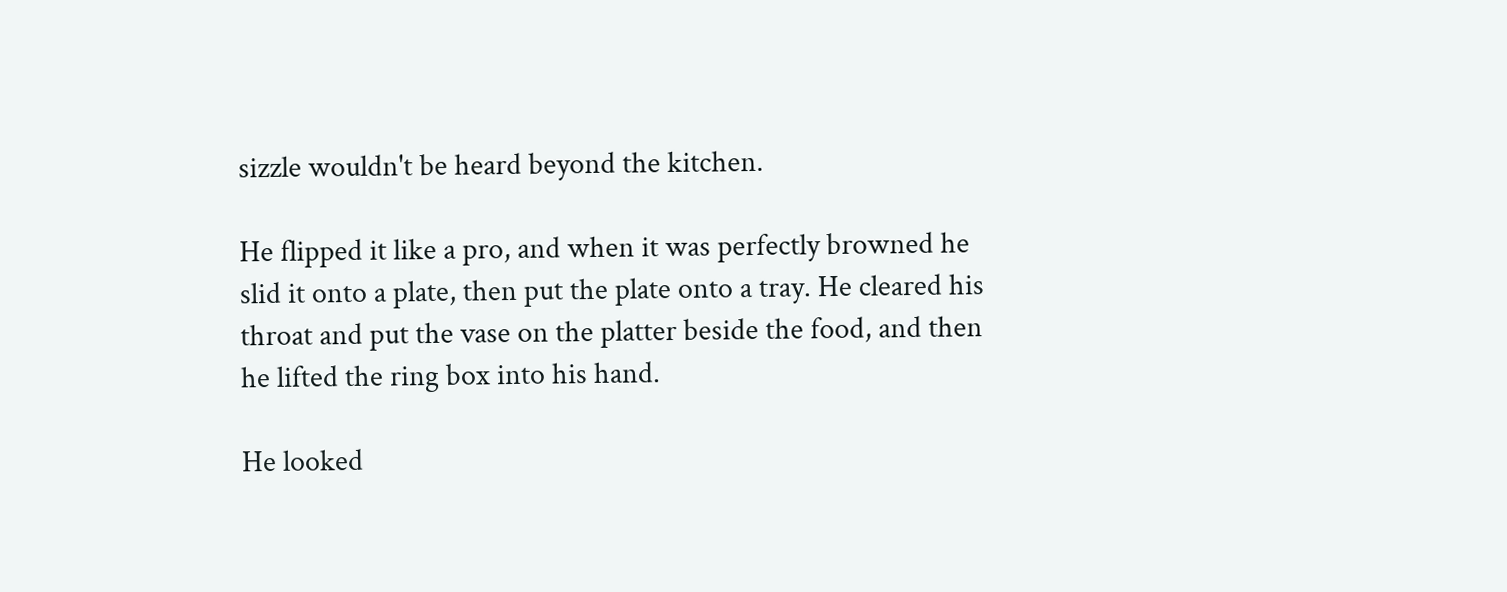sizzle wouldn't be heard beyond the kitchen.

He flipped it like a pro, and when it was perfectly browned he slid it onto a plate, then put the plate onto a tray. He cleared his throat and put the vase on the platter beside the food, and then he lifted the ring box into his hand.

He looked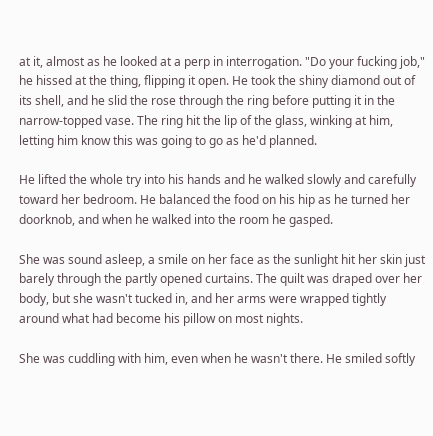at it, almost as he looked at a perp in interrogation. "Do your fucking job," he hissed at the thing, flipping it open. He took the shiny diamond out of its shell, and he slid the rose through the ring before putting it in the narrow-topped vase. The ring hit the lip of the glass, winking at him, letting him know this was going to go as he'd planned.

He lifted the whole try into his hands and he walked slowly and carefully toward her bedroom. He balanced the food on his hip as he turned her doorknob, and when he walked into the room he gasped.

She was sound asleep, a smile on her face as the sunlight hit her skin just barely through the partly opened curtains. The quilt was draped over her body, but she wasn't tucked in, and her arms were wrapped tightly around what had become his pillow on most nights.

She was cuddling with him, even when he wasn't there. He smiled softly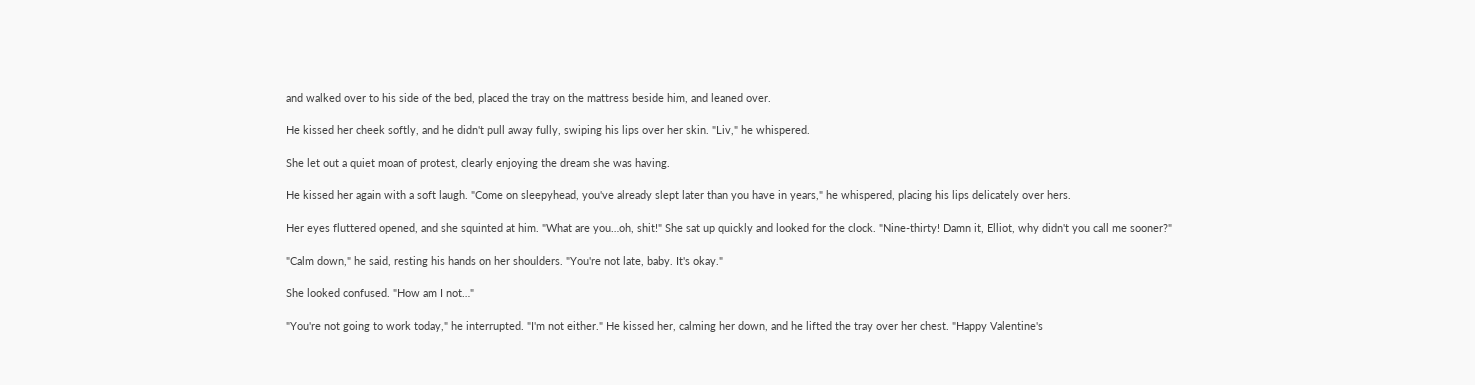and walked over to his side of the bed, placed the tray on the mattress beside him, and leaned over.

He kissed her cheek softly, and he didn't pull away fully, swiping his lips over her skin. "Liv," he whispered.

She let out a quiet moan of protest, clearly enjoying the dream she was having.

He kissed her again with a soft laugh. "Come on sleepyhead, you've already slept later than you have in years," he whispered, placing his lips delicately over hers.

Her eyes fluttered opened, and she squinted at him. "What are you…oh, shit!" She sat up quickly and looked for the clock. "Nine-thirty! Damn it, Elliot, why didn't you call me sooner?"

"Calm down," he said, resting his hands on her shoulders. "You're not late, baby. It's okay."

She looked confused. "How am I not…"

"You're not going to work today," he interrupted. "I'm not either." He kissed her, calming her down, and he lifted the tray over her chest. "Happy Valentine's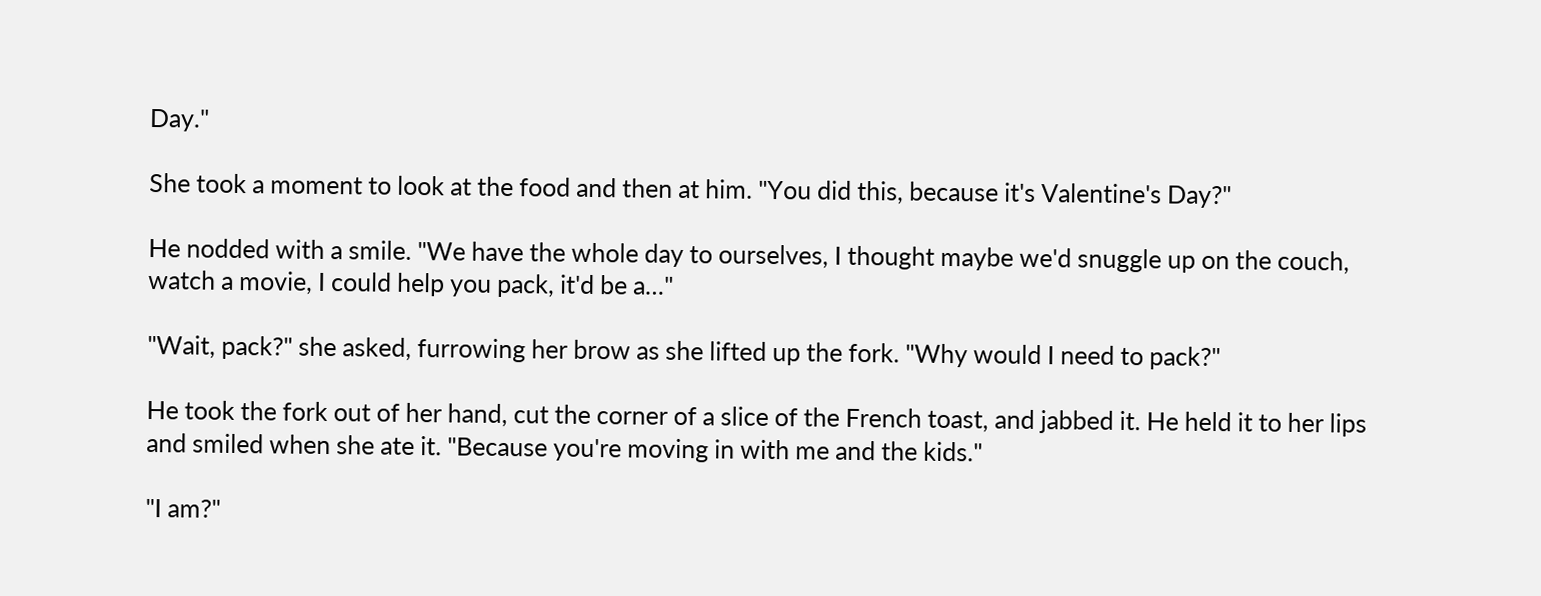Day."

She took a moment to look at the food and then at him. "You did this, because it's Valentine's Day?"

He nodded with a smile. "We have the whole day to ourselves, I thought maybe we'd snuggle up on the couch, watch a movie, I could help you pack, it'd be a…"

"Wait, pack?" she asked, furrowing her brow as she lifted up the fork. "Why would I need to pack?"

He took the fork out of her hand, cut the corner of a slice of the French toast, and jabbed it. He held it to her lips and smiled when she ate it. "Because you're moving in with me and the kids."

"I am?"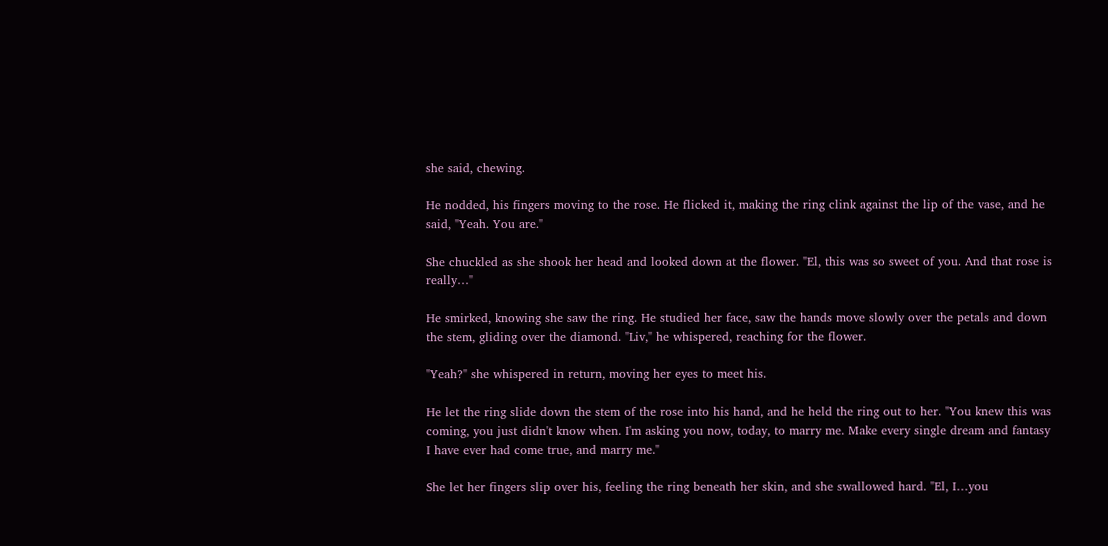she said, chewing.

He nodded, his fingers moving to the rose. He flicked it, making the ring clink against the lip of the vase, and he said, "Yeah. You are."

She chuckled as she shook her head and looked down at the flower. "El, this was so sweet of you. And that rose is really…"

He smirked, knowing she saw the ring. He studied her face, saw the hands move slowly over the petals and down the stem, gliding over the diamond. "Liv," he whispered, reaching for the flower.

"Yeah?" she whispered in return, moving her eyes to meet his.

He let the ring slide down the stem of the rose into his hand, and he held the ring out to her. "You knew this was coming, you just didn't know when. I'm asking you now, today, to marry me. Make every single dream and fantasy I have ever had come true, and marry me."

She let her fingers slip over his, feeling the ring beneath her skin, and she swallowed hard. "El, I…you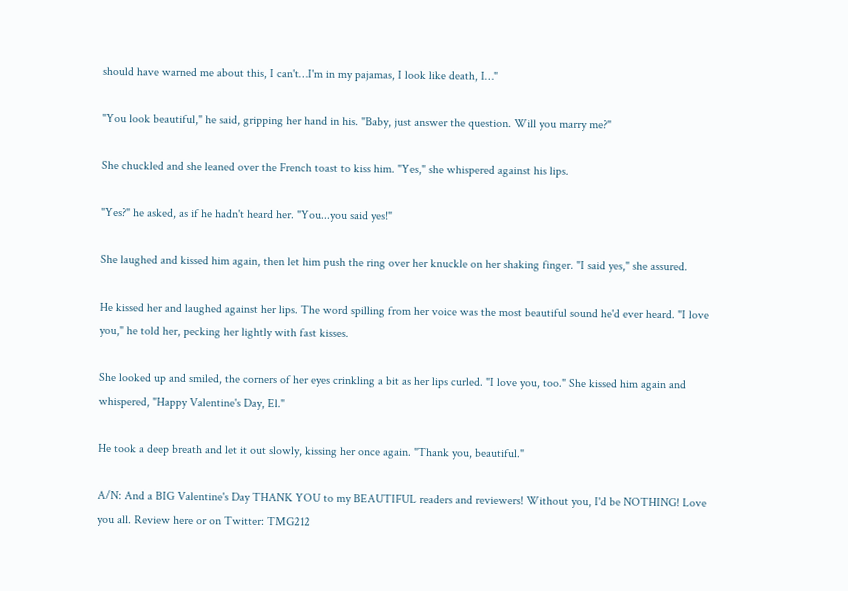should have warned me about this, I can't…I'm in my pajamas, I look like death, I…"

"You look beautiful," he said, gripping her hand in his. "Baby, just answer the question. Will you marry me?"

She chuckled and she leaned over the French toast to kiss him. "Yes," she whispered against his lips.

"Yes?" he asked, as if he hadn't heard her. "You...you said yes!"

She laughed and kissed him again, then let him push the ring over her knuckle on her shaking finger. "I said yes," she assured.

He kissed her and laughed against her lips. The word spilling from her voice was the most beautiful sound he'd ever heard. "I love you," he told her, pecking her lightly with fast kisses.

She looked up and smiled, the corners of her eyes crinkling a bit as her lips curled. "I love you, too." She kissed him again and whispered, "Happy Valentine's Day, El."

He took a deep breath and let it out slowly, kissing her once again. "Thank you, beautiful."

A/N: And a BIG Valentine's Day THANK YOU to my BEAUTIFUL readers and reviewers! Without you, I'd be NOTHING! Love you all. Review here or on Twitter: TMG212